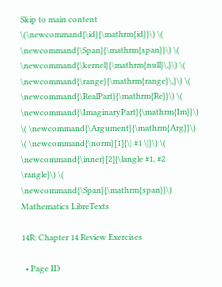Skip to main content
\(\newcommand{\id}{\mathrm{id}}\) \( \newcommand{\Span}{\mathrm{span}}\) \( \newcommand{\kernel}{\mathrm{null}\,}\) \( \newcommand{\range}{\mathrm{range}\,}\) \( \newcommand{\RealPart}{\mathrm{Re}}\) \( \newcommand{\ImaginaryPart}{\mathrm{Im}}\) \( \newcommand{\Argument}{\mathrm{Arg}}\) \( \newcommand{\norm}[1]{\| #1 \|}\) \( \newcommand{\inner}[2]{\langle #1, #2 \rangle}\) \( \newcommand{\Span}{\mathrm{span}}\)
Mathematics LibreTexts

14R: Chapter 14 Review Exercises

  • Page ID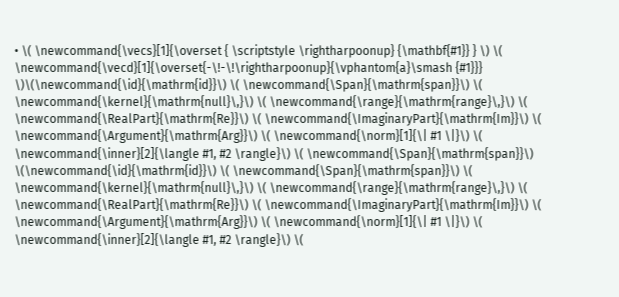• \( \newcommand{\vecs}[1]{\overset { \scriptstyle \rightharpoonup} {\mathbf{#1}} } \) \( \newcommand{\vecd}[1]{\overset{-\!-\!\rightharpoonup}{\vphantom{a}\smash {#1}}} \)\(\newcommand{\id}{\mathrm{id}}\) \( \newcommand{\Span}{\mathrm{span}}\) \( \newcommand{\kernel}{\mathrm{null}\,}\) \( \newcommand{\range}{\mathrm{range}\,}\) \( \newcommand{\RealPart}{\mathrm{Re}}\) \( \newcommand{\ImaginaryPart}{\mathrm{Im}}\) \( \newcommand{\Argument}{\mathrm{Arg}}\) \( \newcommand{\norm}[1]{\| #1 \|}\) \( \newcommand{\inner}[2]{\langle #1, #2 \rangle}\) \( \newcommand{\Span}{\mathrm{span}}\) \(\newcommand{\id}{\mathrm{id}}\) \( \newcommand{\Span}{\mathrm{span}}\) \( \newcommand{\kernel}{\mathrm{null}\,}\) \( \newcommand{\range}{\mathrm{range}\,}\) \( \newcommand{\RealPart}{\mathrm{Re}}\) \( \newcommand{\ImaginaryPart}{\mathrm{Im}}\) \( \newcommand{\Argument}{\mathrm{Arg}}\) \( \newcommand{\norm}[1]{\| #1 \|}\) \( \newcommand{\inner}[2]{\langle #1, #2 \rangle}\) \(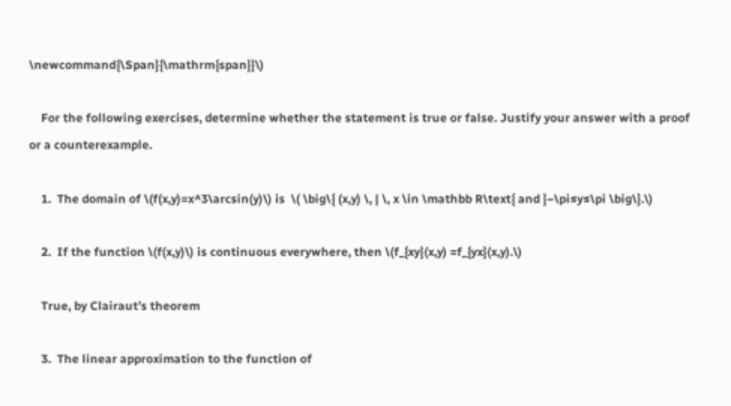\newcommand{\Span}{\mathrm{span}}\)

    For the following exercises, determine whether the statement is true or false. Justify your answer with a proof or a counterexample.

    1.  The domain of \(f(x,y)=x^3\arcsin(y)\) is  \( \big\{ (x,y) \, | \, x \in \mathbb R\text{ and }−\pi≤y≤\pi \big\}.\)

    2.  If the function \(f(x,y)\) is continuous everywhere, then \(f_{xy}(x,y) =f_{yx}(x,y).\)

    True, by Clairaut’s theorem

    3.  The linear approximation to the function of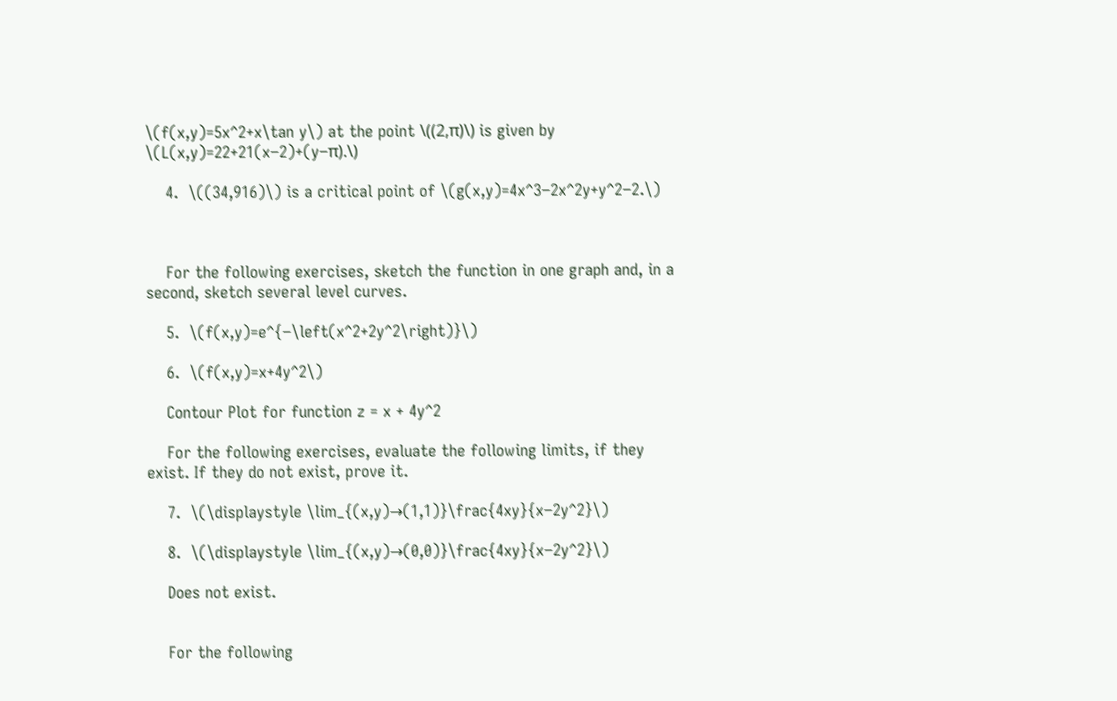\(f(x,y)=5x^2+x\tan y\) at the point \((2,π)\) is given by \(L(x,y)=22+21(x−2)+(y−π).\)

    4.  \((34,916)\) is a critical point of \(g(x,y)=4x^3−2x^2y+y^2−2.\)



    For the following exercises, sketch the function in one graph and, in a second, sketch several level curves.

    5.  \(f(x,y)=e^{−\left(x^2+2y^2\right)}\)

    6.  \(f(x,y)=x+4y^2\)

    Contour Plot for function z = x + 4y^2

    For the following exercises, evaluate the following limits, if they exist. If they do not exist, prove it.

    7.  \(\displaystyle \lim_{(x,y)→(1,1)}\frac{4xy}{x−2y^2}\)

    8.  \(\displaystyle \lim_{(x,y)→(0,0)}\frac{4xy}{x−2y^2}\)

    Does not exist.


    For the following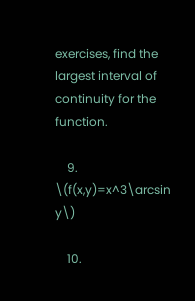exercises, find the largest interval of continuity for the function.

    9.  \(f(x,y)=x^3\arcsin y\)

    10.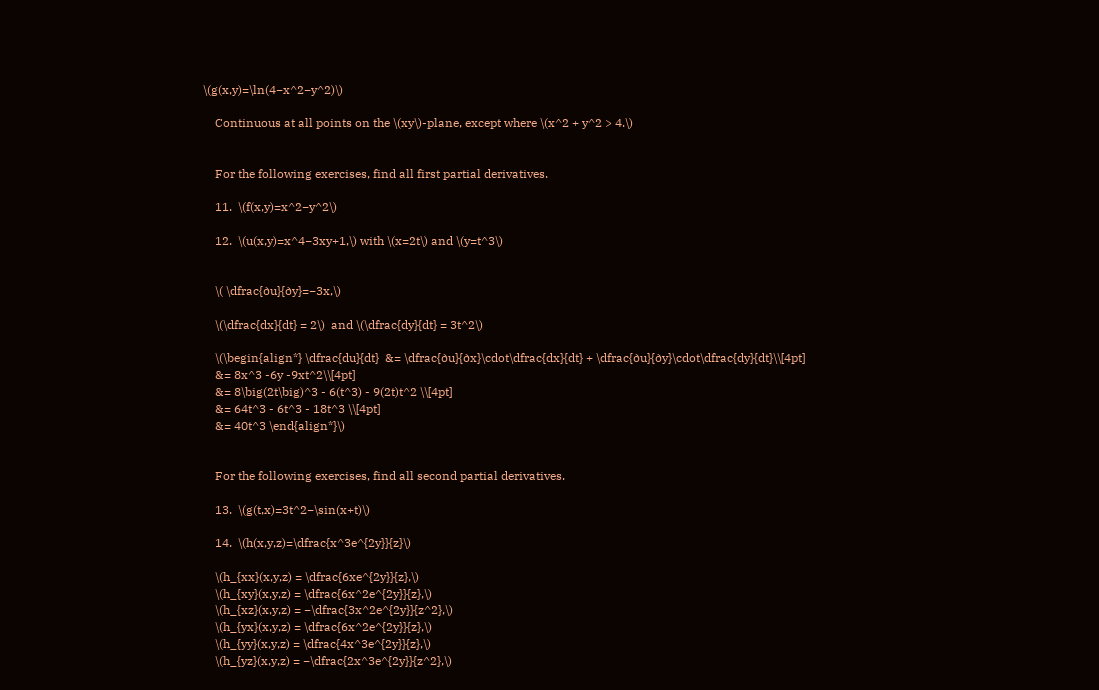\(g(x,y)=\ln(4−x^2−y^2)\)

    Continuous at all points on the \(xy\)-plane, except where \(x^2 + y^2 > 4.\)


    For the following exercises, find all first partial derivatives.

    11.  \(f(x,y)=x^2−y^2\)

    12.  \(u(x,y)=x^4−3xy+1,\) with \(x=2t\) and \(y=t^3\)


    \( \dfrac{∂u}{∂y}=−3x,\)

    \(\dfrac{dx}{dt} = 2\)  and \(\dfrac{dy}{dt} = 3t^2\)

    \(\begin{align*} \dfrac{du}{dt}  &= \dfrac{∂u}{∂x}\cdot\dfrac{dx}{dt} + \dfrac{∂u}{∂y}\cdot\dfrac{dy}{dt}\\[4pt]
    &= 8x^3 -6y -9xt^2\\[4pt]
    &= 8\big(2t\big)^3 - 6(t^3) - 9(2t)t^2 \\[4pt]
    &= 64t^3 - 6t^3 - 18t^3 \\[4pt]
    &= 40t^3 \end{align*}\)


    For the following exercises, find all second partial derivatives.

    13.  \(g(t,x)=3t^2−\sin(x+t)\)

    14.  \(h(x,y,z)=\dfrac{x^3e^{2y}}{z}\)

    \(h_{xx}(x,y,z) = \dfrac{6xe^{2y}}{z},\)
    \(h_{xy}(x,y,z) = \dfrac{6x^2e^{2y}}{z},\)
    \(h_{xz}(x,y,z) = −\dfrac{3x^2e^{2y}}{z^2},\)
    \(h_{yx}(x,y,z) = \dfrac{6x^2e^{2y}}{z},\)
    \(h_{yy}(x,y,z) = \dfrac{4x^3e^{2y}}{z},\)
    \(h_{yz}(x,y,z) = −\dfrac{2x^3e^{2y}}{z^2},\)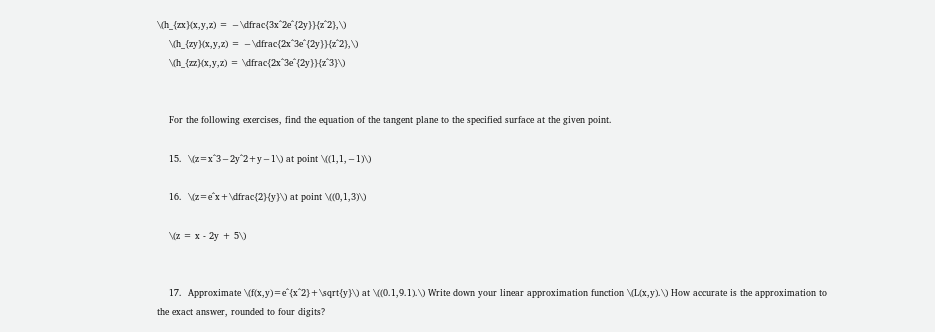\(h_{zx}(x,y,z) = −\dfrac{3x^2e^{2y}}{z^2},\)
    \(h_{zy}(x,y,z) = −\dfrac{2x^3e^{2y}}{z^2},\)
    \(h_{zz}(x,y,z) = \dfrac{2x^3e^{2y}}{z^3}\)


    For the following exercises, find the equation of the tangent plane to the specified surface at the given point.

    15.  \(z=x^3−2y^2+y−1\) at point \((1,1,−1)\)

    16.  \(z=e^x+\dfrac{2}{y}\) at point \((0,1,3)\)

    \(z = x - 2y + 5\)


    17.  Approximate \(f(x,y)=e^{x^2}+\sqrt{y}\) at \((0.1,9.1).\) Write down your linear approximation function \(L(x,y).\) How accurate is the approximation to the exact answer, rounded to four digits?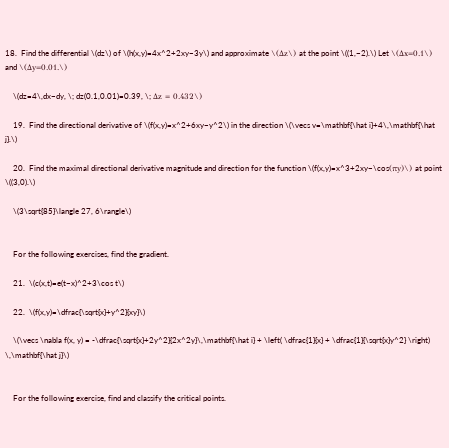18.  Find the differential \(dz\) of \(h(x,y)=4x^2+2xy−3y\) and approximate \(Δz\) at the point \((1,−2).\) Let \(Δx=0.1\) and \(Δy=0.01.\)

    \(dz=4\,dx−dy, \; dz(0.1,0.01)=0.39, \; Δz = 0.432\)

    19.  Find the directional derivative of \(f(x,y)=x^2+6xy−y^2\) in the direction \(\vecs v=\mathbf{\hat i}+4\,\mathbf{\hat j}.\)

    20.  Find the maximal directional derivative magnitude and direction for the function \(f(x,y)=x^3+2xy−\cos(πy)\) at point \((3,0).\)

    \(3\sqrt{85}\langle 27, 6\rangle\)


    For the following exercises, find the gradient.

    21.  \(c(x,t)=e(t−x)^2+3\cos t\)

    22.  \(f(x,y)=\dfrac{\sqrt{x}+y^2}{xy}\)

    \(\vecs \nabla f(x, y) = -\dfrac{\sqrt{x}+2y^2}{2x^2y}\,\mathbf{\hat i} + \left( \dfrac{1}{x} + \dfrac{1}{\sqrt{x}y^2} \right) \,\mathbf{\hat j}\)


    For the following exercise, find and classify the critical points.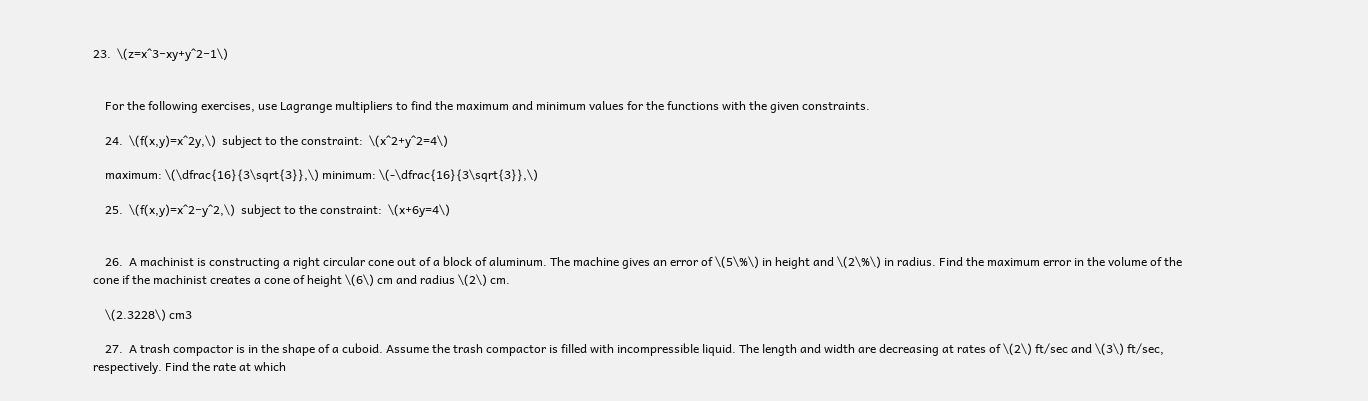23.  \(z=x^3−xy+y^2−1\)


    For the following exercises, use Lagrange multipliers to find the maximum and minimum values for the functions with the given constraints.

    24.  \(f(x,y)=x^2y,\)  subject to the constraint:  \(x^2+y^2=4\)

    maximum: \(\dfrac{16}{3\sqrt{3}},\) minimum: \(-\dfrac{16}{3\sqrt{3}},\)

    25.  \(f(x,y)=x^2−y^2,\)  subject to the constraint:  \(x+6y=4\)


    26.  A machinist is constructing a right circular cone out of a block of aluminum. The machine gives an error of \(5\%\) in height and \(2\%\) in radius. Find the maximum error in the volume of the cone if the machinist creates a cone of height \(6\) cm and radius \(2\) cm.

    \(2.3228\) cm3

    27.  A trash compactor is in the shape of a cuboid. Assume the trash compactor is filled with incompressible liquid. The length and width are decreasing at rates of \(2\) ft/sec and \(3\) ft/sec, respectively. Find the rate at which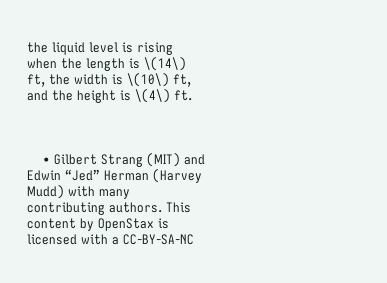the liquid level is rising when the length is \(14\) ft, the width is \(10\) ft, and the height is \(4\) ft.



    • Gilbert Strang (MIT) and Edwin “Jed” Herman (Harvey Mudd) with many contributing authors. This content by OpenStax is licensed with a CC-BY-SA-NC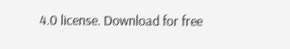4.0 license. Download for free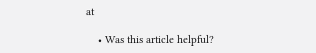at

    • Was this article helpful?